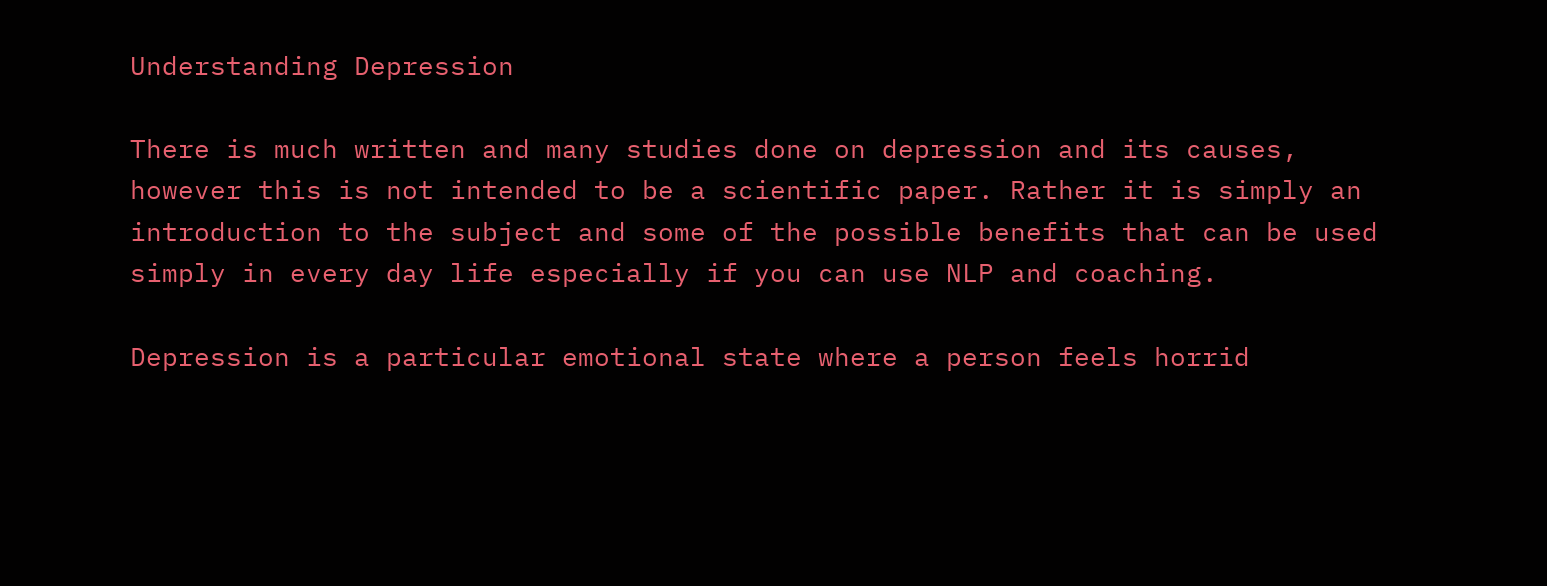Understanding Depression

There is much written and many studies done on depression and its causes, however this is not intended to be a scientific paper. Rather it is simply an introduction to the subject and some of the possible benefits that can be used simply in every day life especially if you can use NLP and coaching.

Depression is a particular emotional state where a person feels horrid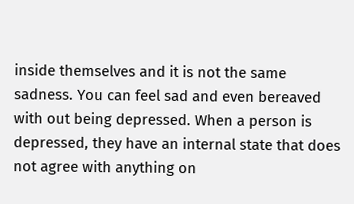inside themselves and it is not the same sadness. You can feel sad and even bereaved with out being depressed. When a person is depressed, they have an internal state that does not agree with anything on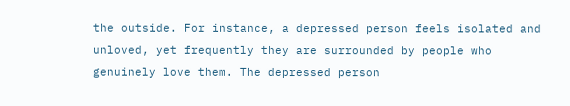the outside. For instance, a depressed person feels isolated and unloved, yet frequently they are surrounded by people who genuinely love them. The depressed person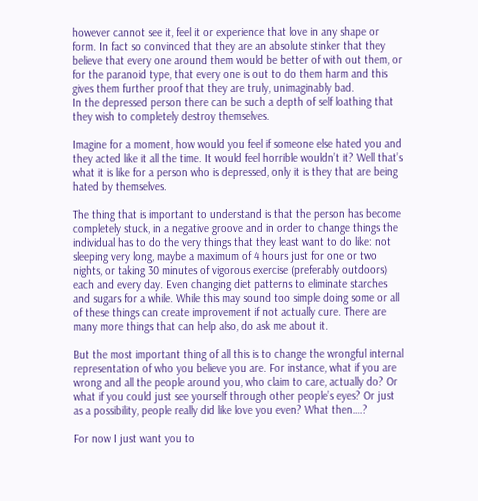however cannot see it, feel it or experience that love in any shape or form. In fact so convinced that they are an absolute stinker that they believe that every one around them would be better of with out them, or for the paranoid type, that every one is out to do them harm and this gives them further proof that they are truly, unimaginably bad.
In the depressed person there can be such a depth of self loathing that they wish to completely destroy themselves.

Imagine for a moment, how would you feel if someone else hated you and they acted like it all the time. It would feel horrible wouldn’t it? Well that’s what it is like for a person who is depressed, only it is they that are being hated by themselves.

The thing that is important to understand is that the person has become completely stuck, in a negative groove and in order to change things the individual has to do the very things that they least want to do like: not sleeping very long, maybe a maximum of 4 hours just for one or two nights, or taking 30 minutes of vigorous exercise (preferably outdoors) each and every day. Even changing diet patterns to eliminate starches and sugars for a while. While this may sound too simple doing some or all of these things can create improvement if not actually cure. There are many more things that can help also, do ask me about it.

But the most important thing of all this is to change the wrongful internal representation of who you believe you are. For instance, what if you are wrong and all the people around you, who claim to care, actually do? Or what if you could just see yourself through other people’s eyes? Or just as a possibility, people really did like love you even? What then….?

For now I just want you to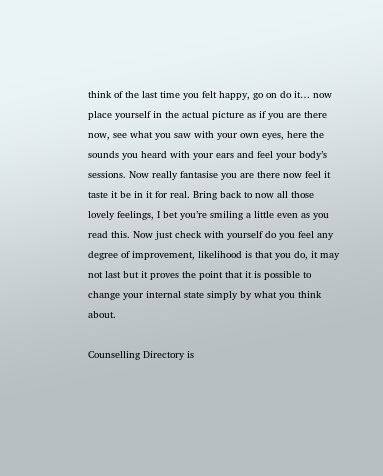think of the last time you felt happy, go on do it… now place yourself in the actual picture as if you are there now, see what you saw with your own eyes, here the sounds you heard with your ears and feel your body’s sessions. Now really fantasise you are there now feel it taste it be in it for real. Bring back to now all those lovely feelings, I bet you’re smiling a little even as you read this. Now just check with yourself do you feel any degree of improvement, likelihood is that you do, it may not last but it proves the point that it is possible to change your internal state simply by what you think about.

Counselling Directory is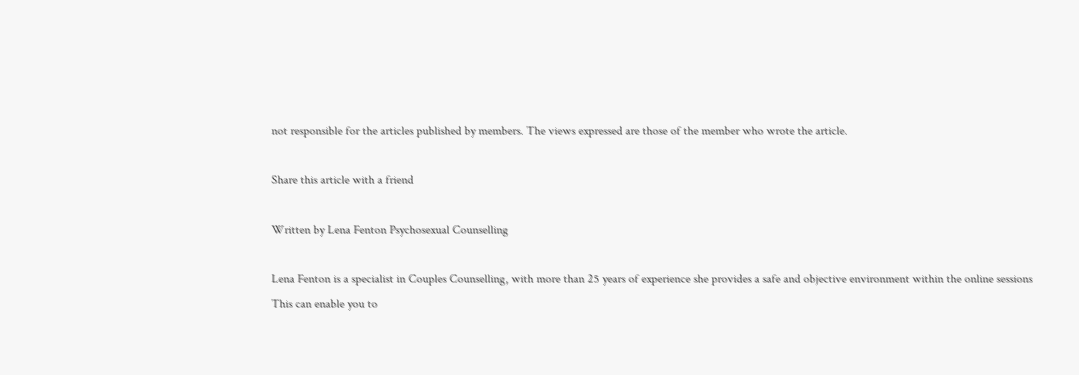not responsible for the articles published by members. The views expressed are those of the member who wrote the article.

Share this article with a friend

Written by Lena Fenton Psychosexual Counselling

Lena Fenton is a specialist in Couples Counselling, with more than 25 years of experience she provides a safe and objective environment within the online sessions This can enable you to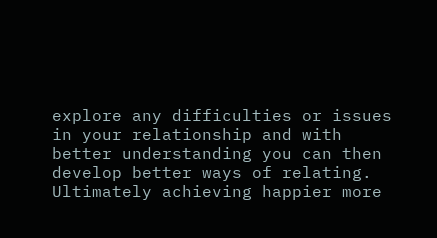explore any difficulties or issues in your relationship and with better understanding you can then develop better ways of relating. Ultimately achieving happier more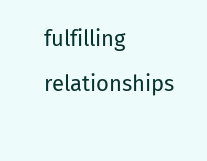fulfilling relationships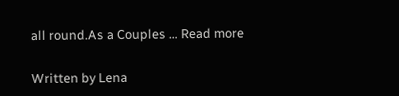all round.As a Couples … Read more

Written by Lena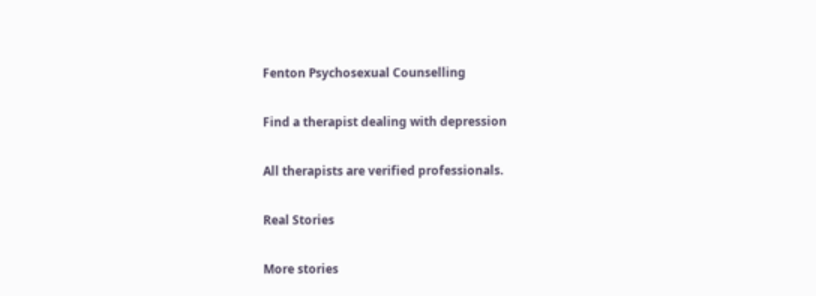Fenton Psychosexual Counselling

Find a therapist dealing with depression

All therapists are verified professionals.

Real Stories

More stories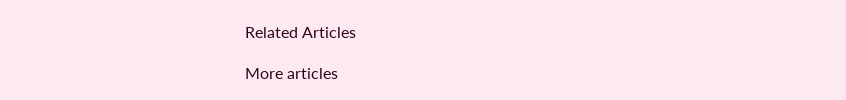Related Articles

More articles